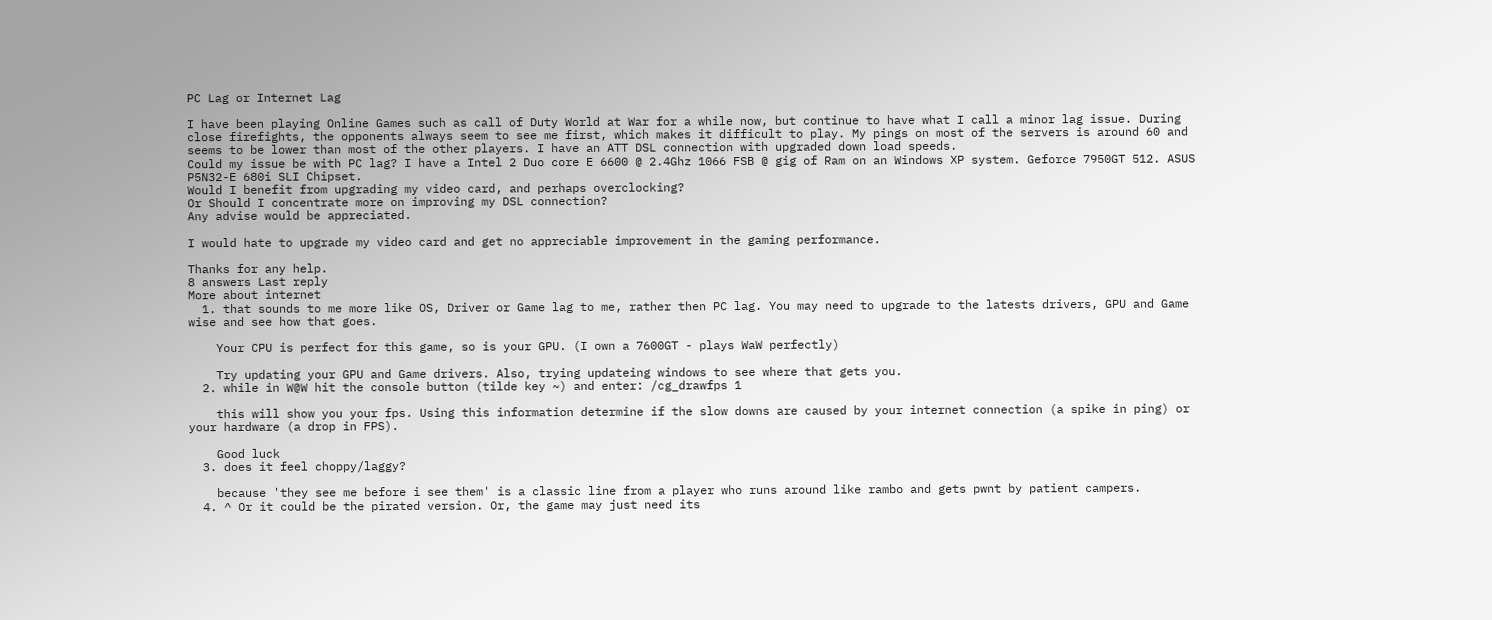PC Lag or Internet Lag

I have been playing Online Games such as call of Duty World at War for a while now, but continue to have what I call a minor lag issue. During close firefights, the opponents always seem to see me first, which makes it difficult to play. My pings on most of the servers is around 60 and seems to be lower than most of the other players. I have an ATT DSL connection with upgraded down load speeds.
Could my issue be with PC lag? I have a Intel 2 Duo core E 6600 @ 2.4Ghz 1066 FSB @ gig of Ram on an Windows XP system. Geforce 7950GT 512. ASUS P5N32-E 680i SLI Chipset.
Would I benefit from upgrading my video card, and perhaps overclocking?
Or Should I concentrate more on improving my DSL connection?
Any advise would be appreciated.

I would hate to upgrade my video card and get no appreciable improvement in the gaming performance.

Thanks for any help.
8 answers Last reply
More about internet
  1. that sounds to me more like OS, Driver or Game lag to me, rather then PC lag. You may need to upgrade to the latests drivers, GPU and Game wise and see how that goes.

    Your CPU is perfect for this game, so is your GPU. (I own a 7600GT - plays WaW perfectly)

    Try updating your GPU and Game drivers. Also, trying updateing windows to see where that gets you.
  2. while in W@W hit the console button (tilde key ~) and enter: /cg_drawfps 1

    this will show you your fps. Using this information determine if the slow downs are caused by your internet connection (a spike in ping) or your hardware (a drop in FPS).

    Good luck
  3. does it feel choppy/laggy?

    because 'they see me before i see them' is a classic line from a player who runs around like rambo and gets pwnt by patient campers.
  4. ^ Or it could be the pirated version. Or, the game may just need its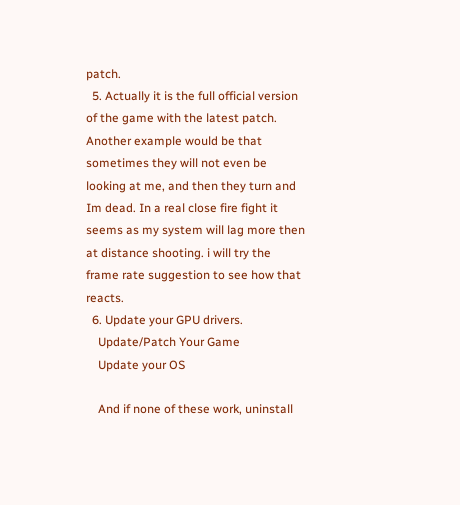patch.
  5. Actually it is the full official version of the game with the latest patch. Another example would be that sometimes they will not even be looking at me, and then they turn and Im dead. In a real close fire fight it seems as my system will lag more then at distance shooting. i will try the frame rate suggestion to see how that reacts.
  6. Update your GPU drivers.
    Update/Patch Your Game
    Update your OS

    And if none of these work, uninstall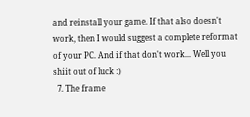and reinstall your game. If that also doesn't work, then I would suggest a complete reformat of your PC. And if that don't work... Well you shiit out of luck :)
  7. The frame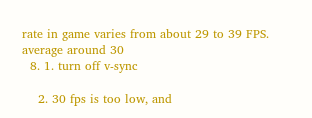rate in game varies from about 29 to 39 FPS. average around 30
  8. 1. turn off v-sync

    2. 30 fps is too low, and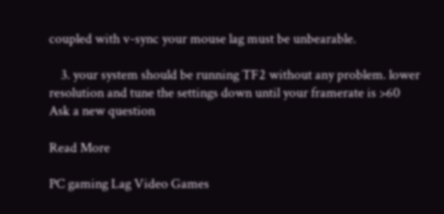coupled with v-sync your mouse lag must be unbearable.

    3. your system should be running TF2 without any problem. lower resolution and tune the settings down until your framerate is >60
Ask a new question

Read More

PC gaming Lag Video Games